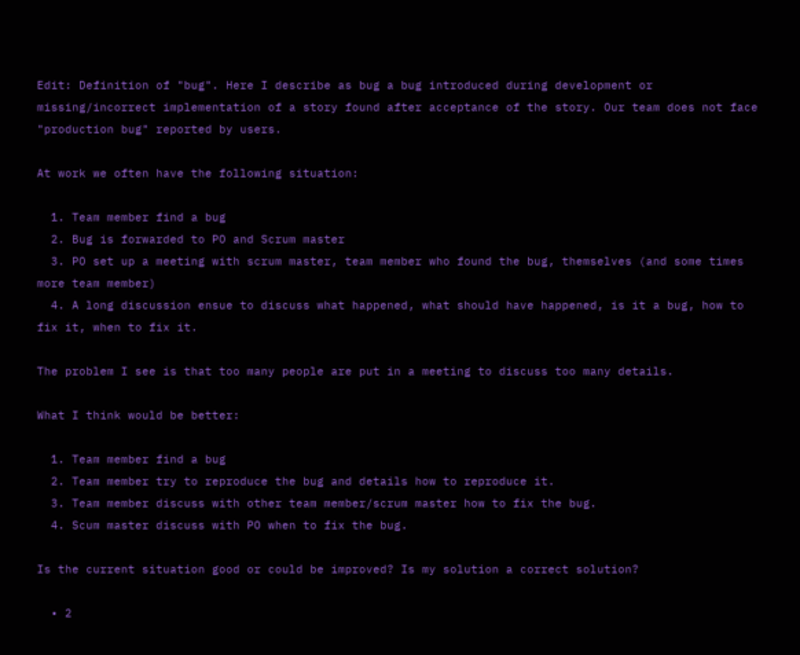Edit: Definition of "bug". Here I describe as bug a bug introduced during development or missing/incorrect implementation of a story found after acceptance of the story. Our team does not face "production bug" reported by users.

At work we often have the following situation:

  1. Team member find a bug
  2. Bug is forwarded to PO and Scrum master
  3. PO set up a meeting with scrum master, team member who found the bug, themselves (and some times more team member)
  4. A long discussion ensue to discuss what happened, what should have happened, is it a bug, how to fix it, when to fix it.

The problem I see is that too many people are put in a meeting to discuss too many details.

What I think would be better:

  1. Team member find a bug
  2. Team member try to reproduce the bug and details how to reproduce it.
  3. Team member discuss with other team member/scrum master how to fix the bug.
  4. Scum master discuss with PO when to fix the bug.

Is the current situation good or could be improved? Is my solution a correct solution?

  • 2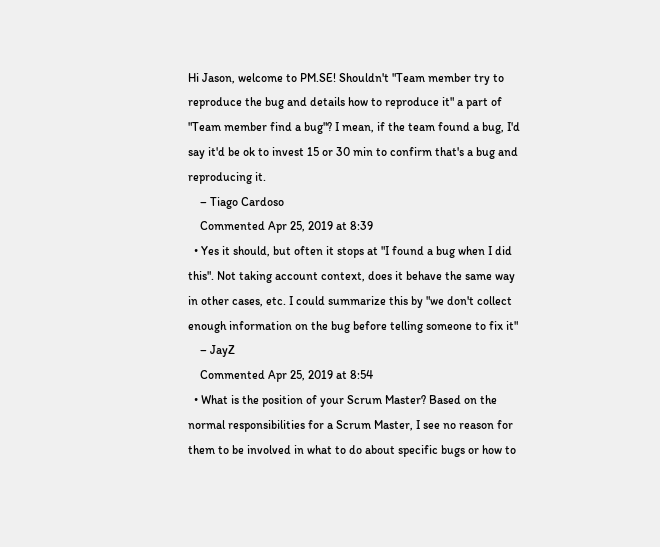Hi Jason, welcome to PM.SE! Shouldn't "Team member try to reproduce the bug and details how to reproduce it" a part of "Team member find a bug"? I mean, if the team found a bug, I'd say it'd be ok to invest 15 or 30 min to confirm that's a bug and reproducing it.
    – Tiago Cardoso
    Commented Apr 25, 2019 at 8:39
  • Yes it should, but often it stops at "I found a bug when I did this". Not taking account context, does it behave the same way in other cases, etc. I could summarize this by "we don't collect enough information on the bug before telling someone to fix it"
    – JayZ
    Commented Apr 25, 2019 at 8:54
  • What is the position of your Scrum Master? Based on the normal responsibilities for a Scrum Master, I see no reason for them to be involved in what to do about specific bugs or how to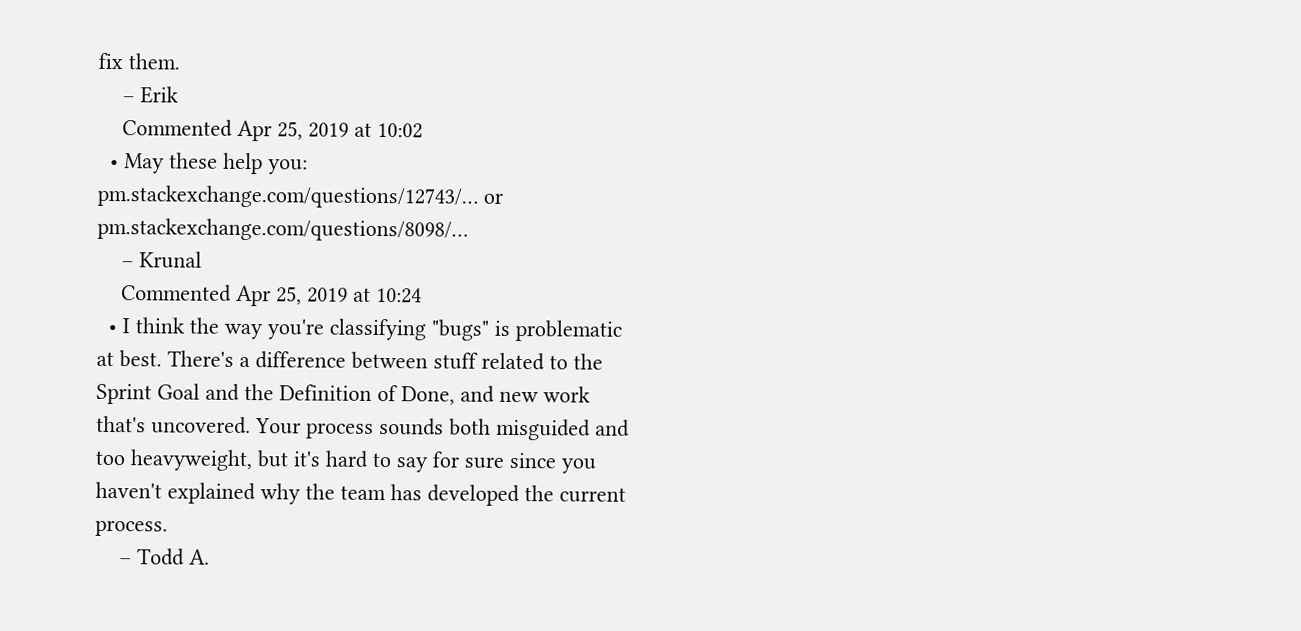fix them.
    – Erik
    Commented Apr 25, 2019 at 10:02
  • May these help you: pm.stackexchange.com/questions/12743/… or pm.stackexchange.com/questions/8098/…
    – Krunal
    Commented Apr 25, 2019 at 10:24
  • I think the way you're classifying "bugs" is problematic at best. There's a difference between stuff related to the Sprint Goal and the Definition of Done, and new work that's uncovered. Your process sounds both misguided and too heavyweight, but it's hard to say for sure since you haven't explained why the team has developed the current process.
    – Todd A.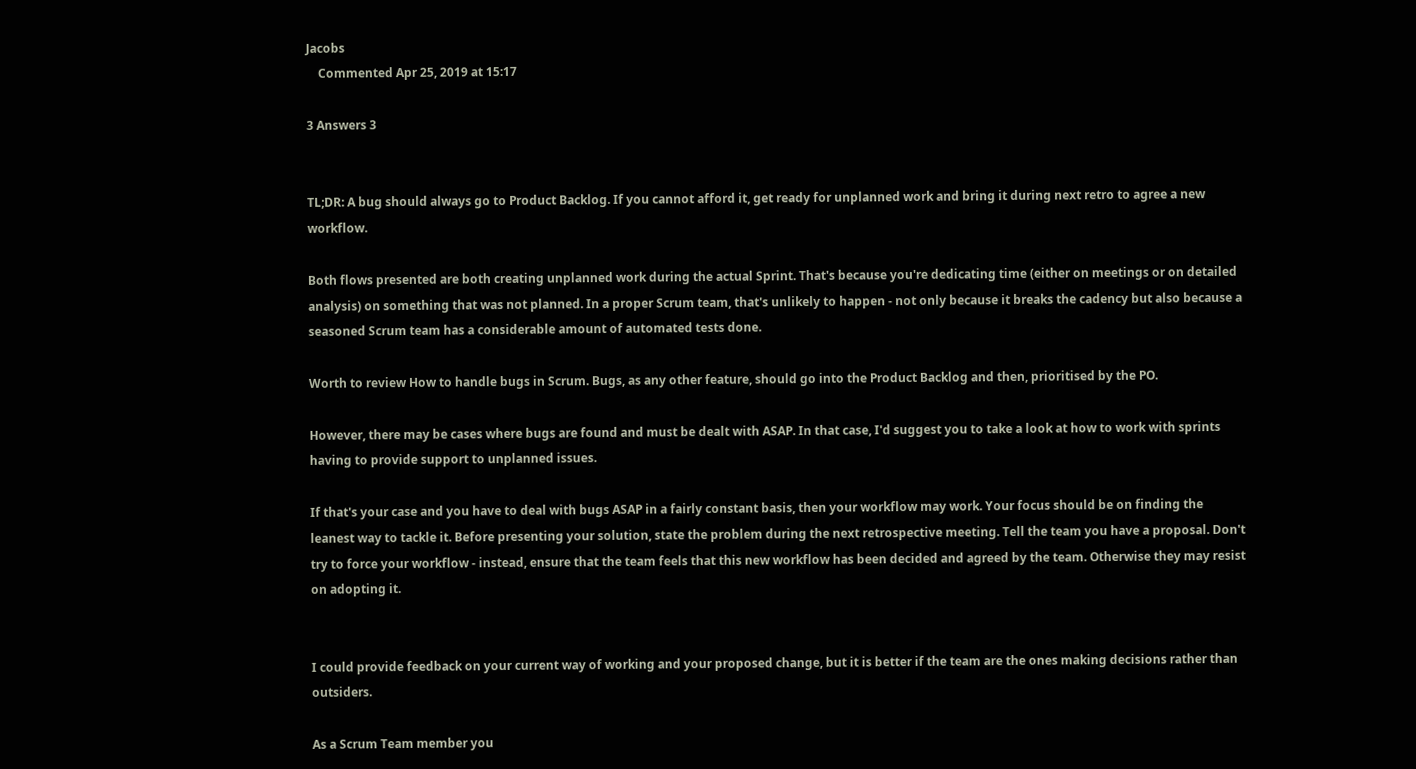Jacobs
    Commented Apr 25, 2019 at 15:17

3 Answers 3


TL;DR: A bug should always go to Product Backlog. If you cannot afford it, get ready for unplanned work and bring it during next retro to agree a new workflow.

Both flows presented are both creating unplanned work during the actual Sprint. That's because you're dedicating time (either on meetings or on detailed analysis) on something that was not planned. In a proper Scrum team, that's unlikely to happen - not only because it breaks the cadency but also because a seasoned Scrum team has a considerable amount of automated tests done.

Worth to review How to handle bugs in Scrum. Bugs, as any other feature, should go into the Product Backlog and then, prioritised by the PO.

However, there may be cases where bugs are found and must be dealt with ASAP. In that case, I'd suggest you to take a look at how to work with sprints having to provide support to unplanned issues.

If that's your case and you have to deal with bugs ASAP in a fairly constant basis, then your workflow may work. Your focus should be on finding the leanest way to tackle it. Before presenting your solution, state the problem during the next retrospective meeting. Tell the team you have a proposal. Don't try to force your workflow - instead, ensure that the team feels that this new workflow has been decided and agreed by the team. Otherwise they may resist on adopting it.


I could provide feedback on your current way of working and your proposed change, but it is better if the team are the ones making decisions rather than outsiders.

As a Scrum Team member you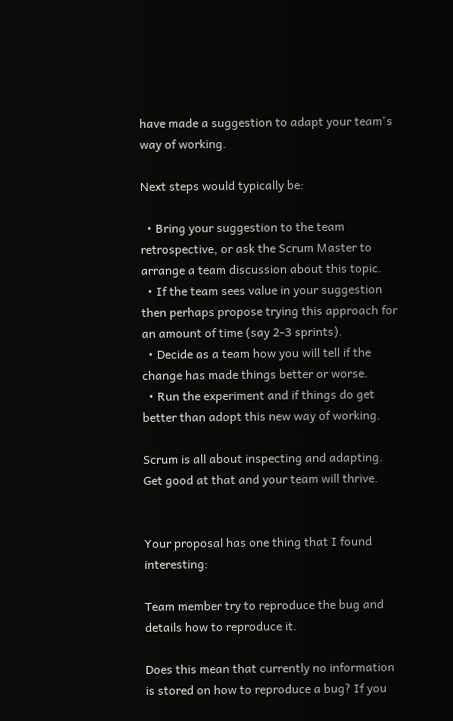have made a suggestion to adapt your team's way of working.

Next steps would typically be:

  • Bring your suggestion to the team retrospective, or ask the Scrum Master to arrange a team discussion about this topic.
  • If the team sees value in your suggestion then perhaps propose trying this approach for an amount of time (say 2-3 sprints).
  • Decide as a team how you will tell if the change has made things better or worse.
  • Run the experiment and if things do get better than adopt this new way of working.

Scrum is all about inspecting and adapting. Get good at that and your team will thrive.


Your proposal has one thing that I found interesting:

Team member try to reproduce the bug and details how to reproduce it.

Does this mean that currently no information is stored on how to reproduce a bug? If you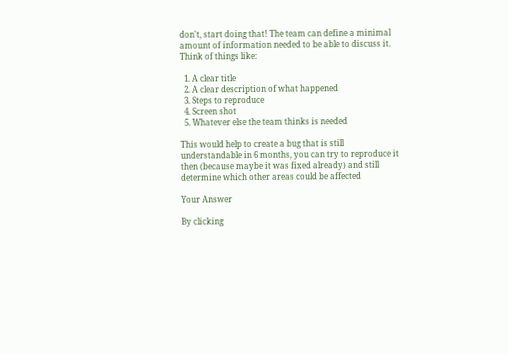don't, start doing that! The team can define a minimal amount of information needed to be able to discuss it. Think of things like:

  1. A clear title
  2. A clear description of what happened
  3. Steps to reproduce
  4. Screen shot
  5. Whatever else the team thinks is needed

This would help to create a bug that is still understandable in 6 months, you can try to reproduce it then (because maybe it was fixed already) and still determine which other areas could be affected

Your Answer

By clicking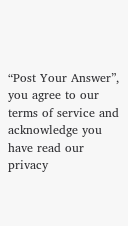“Post Your Answer”, you agree to our terms of service and acknowledge you have read our privacy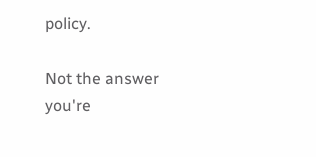policy.

Not the answer you're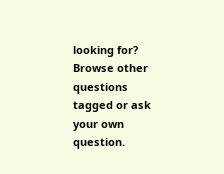looking for? Browse other questions tagged or ask your own question.